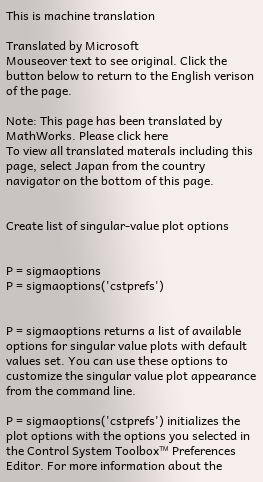This is machine translation

Translated by Microsoft
Mouseover text to see original. Click the button below to return to the English verison of the page.

Note: This page has been translated by MathWorks. Please click here
To view all translated materals including this page, select Japan from the country navigator on the bottom of this page.


Create list of singular-value plot options


P = sigmaoptions
P = sigmaoptions('cstprefs')


P = sigmaoptions returns a list of available options for singular value plots with default values set. You can use these options to customize the singular value plot appearance from the command line.

P = sigmaoptions('cstprefs') initializes the plot options with the options you selected in the Control System Toolbox™ Preferences Editor. For more information about the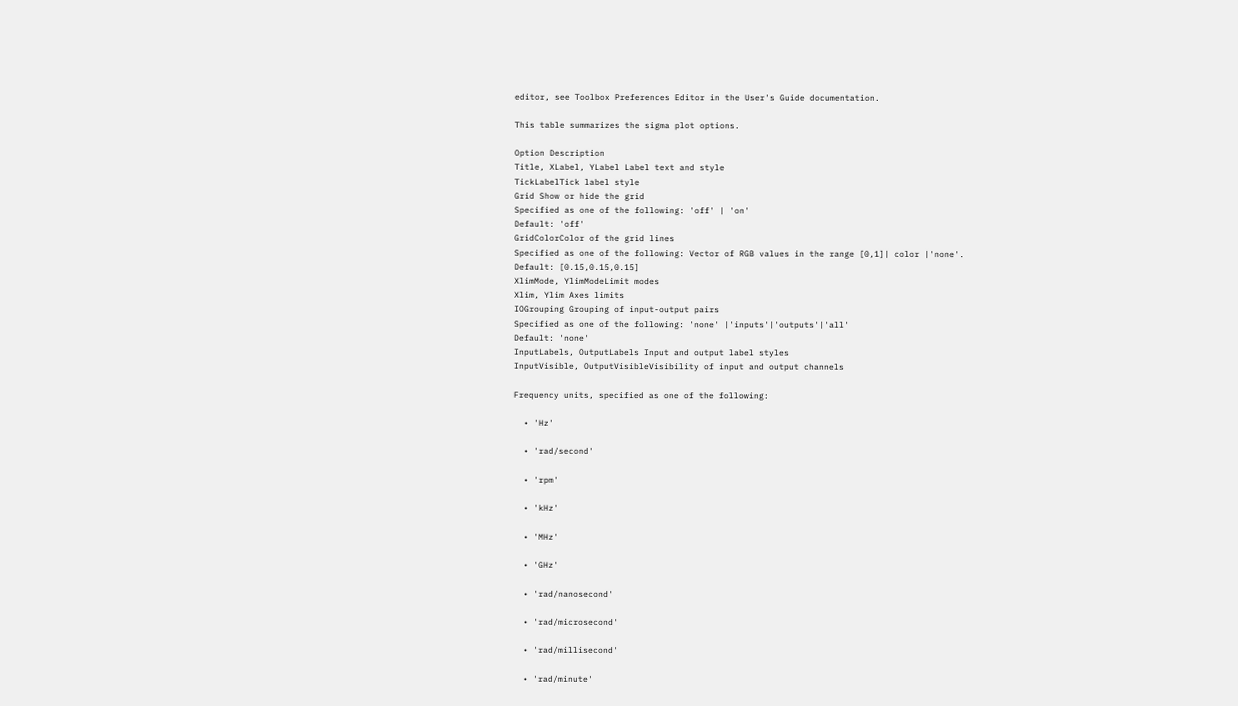editor, see Toolbox Preferences Editor in the User's Guide documentation.

This table summarizes the sigma plot options.

Option Description
Title, XLabel, YLabel Label text and style
TickLabelTick label style
Grid Show or hide the grid
Specified as one of the following: 'off' | 'on'
Default: 'off'
GridColorColor of the grid lines
Specified as one of the following: Vector of RGB values in the range [0,1]| color |'none'.
Default: [0.15,0.15,0.15]
XlimMode, YlimModeLimit modes
Xlim, Ylim Axes limits
IOGrouping Grouping of input-output pairs
Specified as one of the following: 'none' |'inputs'|'outputs'|'all'
Default: 'none'
InputLabels, OutputLabels Input and output label styles
InputVisible, OutputVisibleVisibility of input and output channels

Frequency units, specified as one of the following:

  • 'Hz'

  • 'rad/second'

  • 'rpm'

  • 'kHz'

  • 'MHz'

  • 'GHz'

  • 'rad/nanosecond'

  • 'rad/microsecond'

  • 'rad/millisecond'

  • 'rad/minute'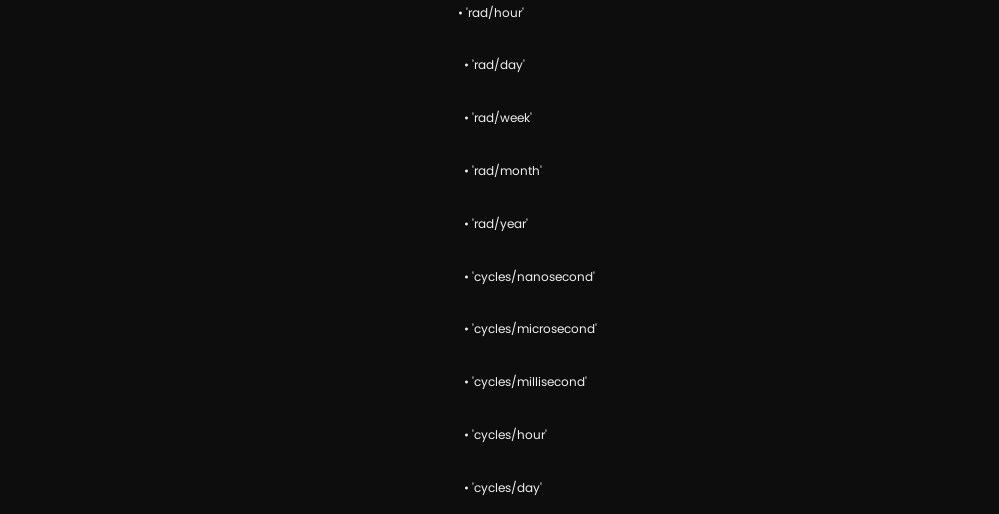• 'rad/hour'

  • 'rad/day'

  • 'rad/week'

  • 'rad/month'

  • 'rad/year'

  • 'cycles/nanosecond'

  • 'cycles/microsecond'

  • 'cycles/millisecond'

  • 'cycles/hour'

  • 'cycles/day'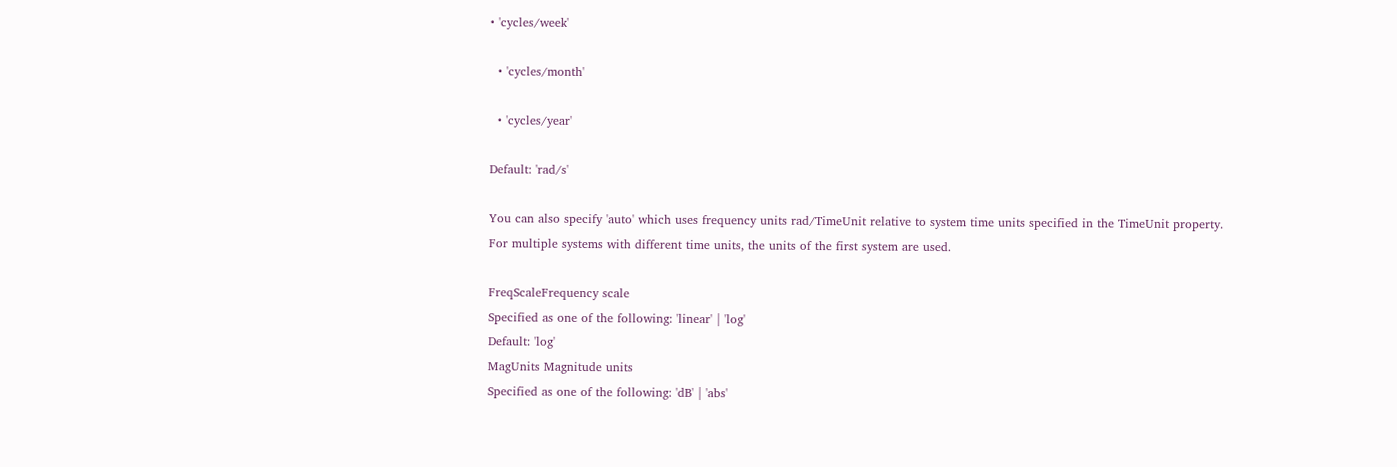• 'cycles/week'

  • 'cycles/month'

  • 'cycles/year'

Default: 'rad/s'

You can also specify 'auto' which uses frequency units rad/TimeUnit relative to system time units specified in the TimeUnit property. For multiple systems with different time units, the units of the first system are used.

FreqScaleFrequency scale
Specified as one of the following: 'linear' | 'log'
Default: 'log'
MagUnits Magnitude units
Specified as one of the following: 'dB' | 'abs'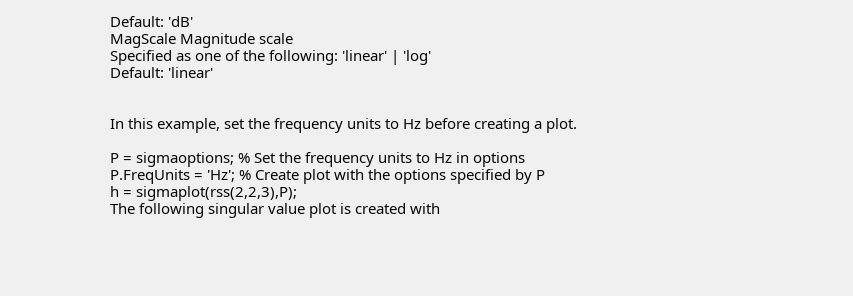Default: 'dB'
MagScale Magnitude scale
Specified as one of the following: 'linear' | 'log'
Default: 'linear'


In this example, set the frequency units to Hz before creating a plot.

P = sigmaoptions; % Set the frequency units to Hz in options
P.FreqUnits = 'Hz'; % Create plot with the options specified by P
h = sigmaplot(rss(2,2,3),P);
The following singular value plot is created with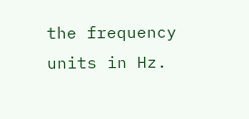the frequency units in Hz.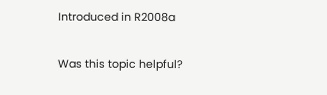Introduced in R2008a

Was this topic helpful?